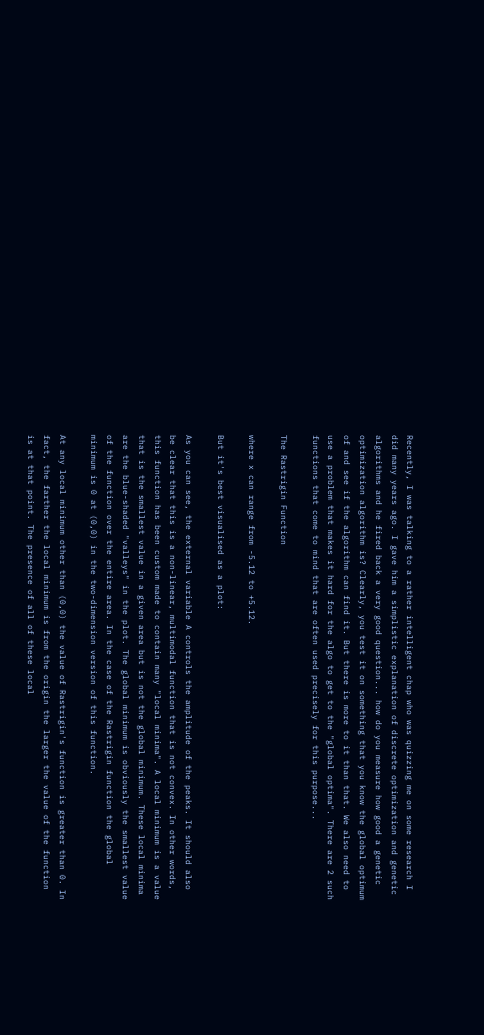Recently, I was talking to a rather intelligent chap who was quizzing me on some research I did many years ago. I gave him a simplistic explanation of discrete optimization and genetic algorithms and he fired back a very good question... how do you measure how good a genetic optimization algorithm is? Clearly, you test it on something that you know the global optimum of and see if the algorithm can find it. But there is more to it than that. We also need to use a problem that makes it hard for the algo to get to the "global optima". There are 2 such functions that come to mind that are often used precisely for this purpose...

The Rastrigin Function

where x can range from -5.12 to +5.12.

But it's best visualised as a plot:

As you can see, the external variable A controls the amplitude of the peaks. It should also be clear that this is a non-linear, multimodal function that is not convex. In other words, this function has been custom made to contain many "local minima". A local minimum is a value that is the smallest value in a given area but is not the global minimum. These local minima are the blue-shaded "valleys" in the plot. The global minimum is obviously the smallest value of the function over the entire area. In the case of the Rastrigin function the global minimum is 0 at (0,0) in the two-dimension version of this function.

At any local minimum other than (0,0) the value of Rastrigin's function is greater than 0. In fact, the farther the local minimum is from the origin the larger the value of the function is at that point. The presence of all of these local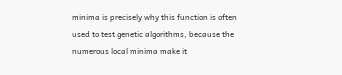minima is precisely why this function is often used to test genetic algorithms, because the numerous local minima make it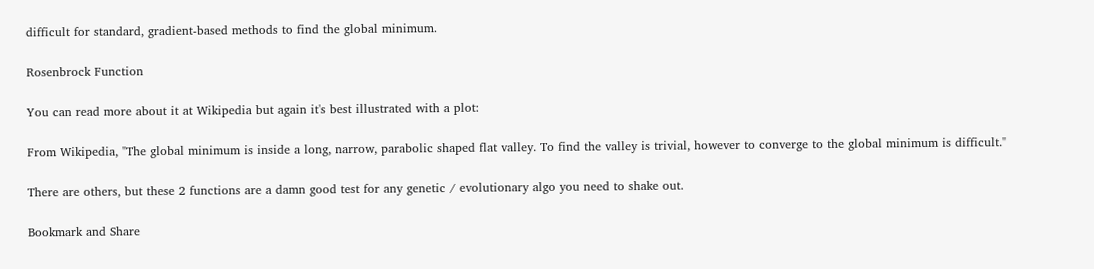difficult for standard, gradient-based methods to find the global minimum.

Rosenbrock Function

You can read more about it at Wikipedia but again it's best illustrated with a plot:

From Wikipedia, "The global minimum is inside a long, narrow, parabolic shaped flat valley. To find the valley is trivial, however to converge to the global minimum is difficult."

There are others, but these 2 functions are a damn good test for any genetic / evolutionary algo you need to shake out.

Bookmark and Share